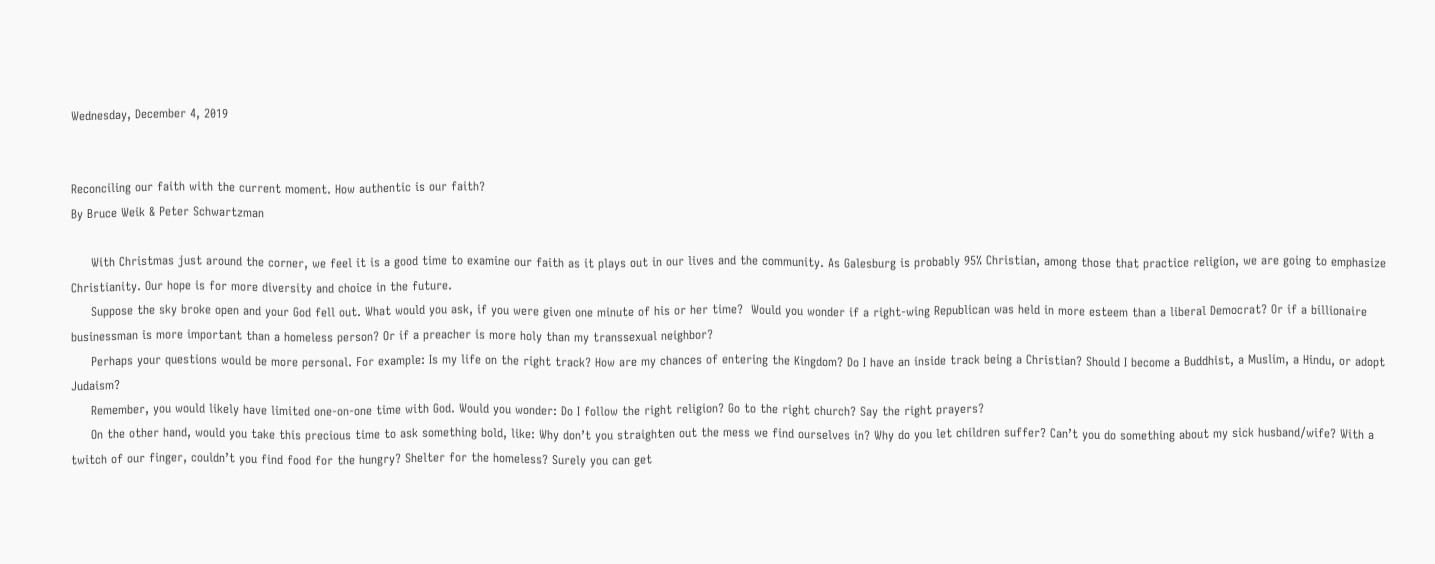Wednesday, December 4, 2019


Reconciling our faith with the current moment. How authentic is our faith?
By Bruce Weik & Peter Schwartzman

     With Christmas just around the corner, we feel it is a good time to examine our faith as it plays out in our lives and the community. As Galesburg is probably 95% Christian, among those that practice religion, we are going to emphasize Christianity. Our hope is for more diversity and choice in the future.
     Suppose the sky broke open and your God fell out. What would you ask, if you were given one minute of his or her time?  Would you wonder if a right-wing Republican was held in more esteem than a liberal Democrat? Or if a billionaire businessman is more important than a homeless person? Or if a preacher is more holy than my transsexual neighbor?
     Perhaps your questions would be more personal. For example: Is my life on the right track? How are my chances of entering the Kingdom? Do I have an inside track being a Christian? Should I become a Buddhist, a Muslim, a Hindu, or adopt Judaism?
     Remember, you would likely have limited one-on-one time with God. Would you wonder: Do I follow the right religion? Go to the right church? Say the right prayers?
     On the other hand, would you take this precious time to ask something bold, like: Why don’t you straighten out the mess we find ourselves in? Why do you let children suffer? Can’t you do something about my sick husband/wife? With a twitch of our finger, couldn’t you find food for the hungry? Shelter for the homeless? Surely you can get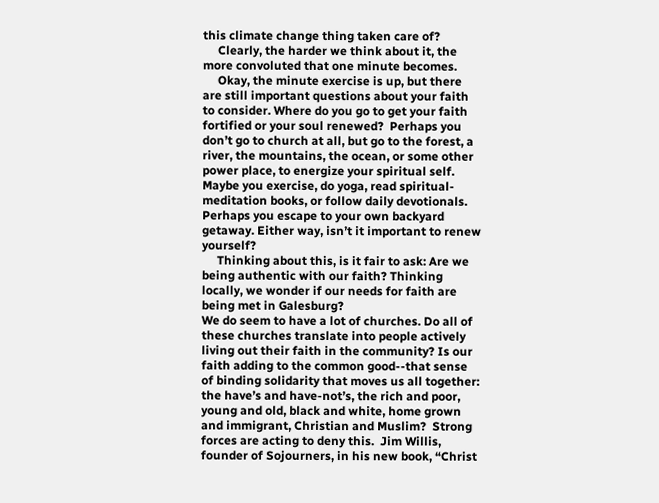this climate change thing taken care of?
     Clearly, the harder we think about it, the more convoluted that one minute becomes.
     Okay, the minute exercise is up, but there are still important questions about your faith to consider. Where do you go to get your faith fortified or your soul renewed?  Perhaps you don’t go to church at all, but go to the forest, a river, the mountains, the ocean, or some other power place, to energize your spiritual self. Maybe you exercise, do yoga, read spiritual-meditation books, or follow daily devotionals. Perhaps you escape to your own backyard getaway. Either way, isn’t it important to renew yourself?
     Thinking about this, is it fair to ask: Are we being authentic with our faith? Thinking locally, we wonder if our needs for faith are being met in Galesburg?
We do seem to have a lot of churches. Do all of these churches translate into people actively living out their faith in the community? Is our faith adding to the common good--that sense of binding solidarity that moves us all together: the have’s and have-not’s, the rich and poor, young and old, black and white, home grown and immigrant, Christian and Muslim?  Strong forces are acting to deny this.  Jim Willis, founder of Sojourners, in his new book, “Christ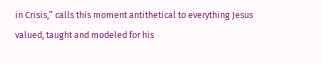in Crisis,” calls this moment antithetical to everything Jesus valued, taught and modeled for his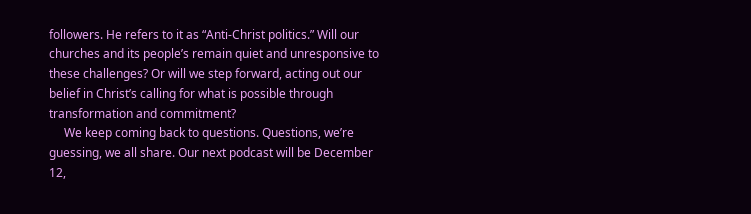followers. He refers to it as “Anti-Christ politics.” Will our churches and its people’s remain quiet and unresponsive to these challenges? Or will we step forward, acting out our belief in Christ’s calling for what is possible through transformation and commitment?
     We keep coming back to questions. Questions, we’re guessing, we all share. Our next podcast will be December 12,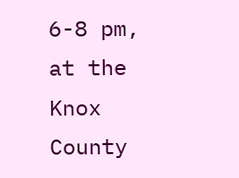6-8 pm, at the Knox County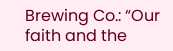Brewing Co.: “Our faith and the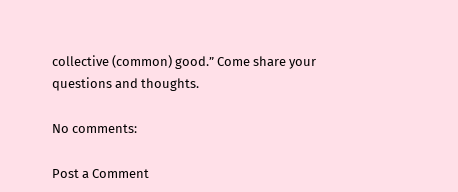collective (common) good.” Come share your questions and thoughts.

No comments:

Post a Comment